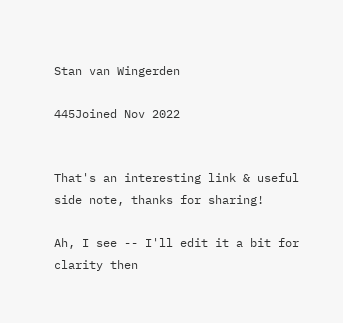Stan van Wingerden

445Joined Nov 2022


That's an interesting link & useful side note, thanks for sharing!

Ah, I see -- I'll edit it a bit for clarity then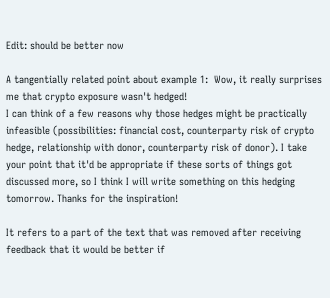Edit: should be better now

A tangentially related point about example 1:  Wow, it really surprises me that crypto exposure wasn't hedged!
I can think of a few reasons why those hedges might be practically infeasible (possibilities: financial cost, counterparty risk of crypto hedge, relationship with donor, counterparty risk of donor). I take your point that it'd be appropriate if these sorts of things got discussed more, so I think I will write something on this hedging tomorrow. Thanks for the inspiration!

It refers to a part of the text that was removed after receiving feedback that it would be better if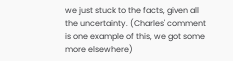we just stuck to the facts, given all the uncertainty. (Charles' comment is one example of this, we got some more elsewhere)